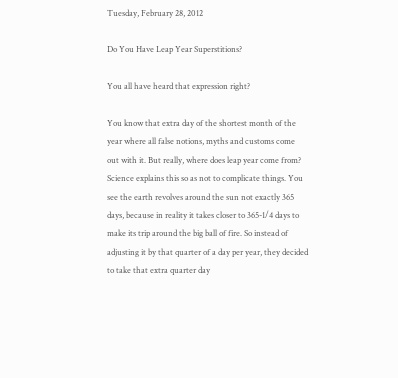Tuesday, February 28, 2012

Do You Have Leap Year Superstitions?

You all have heard that expression right?

You know that extra day of the shortest month of the year where all false notions, myths and customs come out with it. But really, where does leap year come from? Science explains this so as not to complicate things. You see the earth revolves around the sun not exactly 365 days, because in reality it takes closer to 365-1/4 days to make its trip around the big ball of fire. So instead of adjusting it by that quarter of a day per year, they decided to take that extra quarter day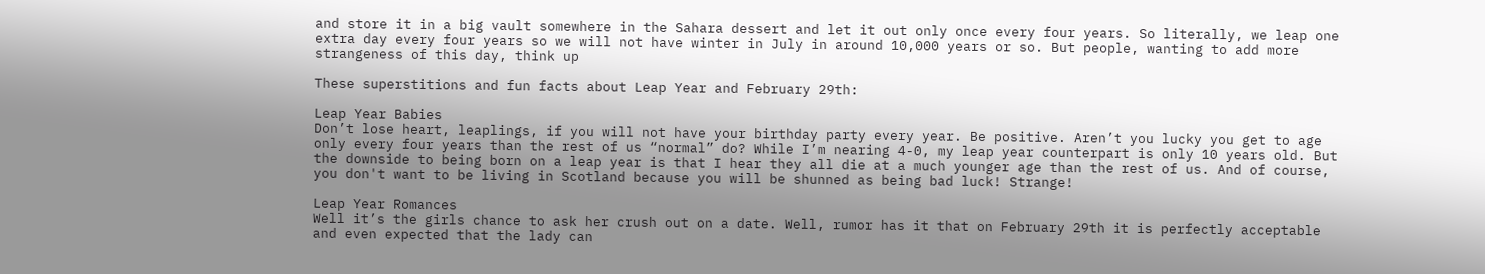and store it in a big vault somewhere in the Sahara dessert and let it out only once every four years. So literally, we leap one extra day every four years so we will not have winter in July in around 10,000 years or so. But people, wanting to add more strangeness of this day, think up

These superstitions and fun facts about Leap Year and February 29th:

Leap Year Babies
Don’t lose heart, leaplings, if you will not have your birthday party every year. Be positive. Aren’t you lucky you get to age only every four years than the rest of us “normal” do? While I’m nearing 4-0, my leap year counterpart is only 10 years old. But the downside to being born on a leap year is that I hear they all die at a much younger age than the rest of us. And of course, you don't want to be living in Scotland because you will be shunned as being bad luck! Strange!

Leap Year Romances
Well it’s the girls chance to ask her crush out on a date. Well, rumor has it that on February 29th it is perfectly acceptable and even expected that the lady can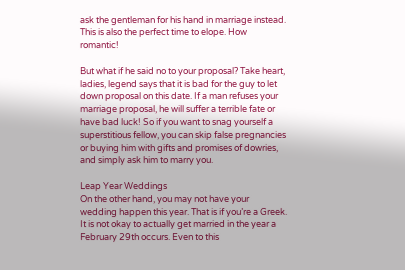ask the gentleman for his hand in marriage instead. This is also the perfect time to elope. How romantic!

But what if he said no to your proposal? Take heart, ladies, legend says that it is bad for the guy to let down proposal on this date. If a man refuses your marriage proposal, he will suffer a terrible fate or have bad luck! So if you want to snag yourself a superstitious fellow, you can skip false pregnancies or buying him with gifts and promises of dowries, and simply ask him to marry you.

Leap Year Weddings
On the other hand, you may not have your wedding happen this year. That is if you’re a Greek. It is not okay to actually get married in the year a February 29th occurs. Even to this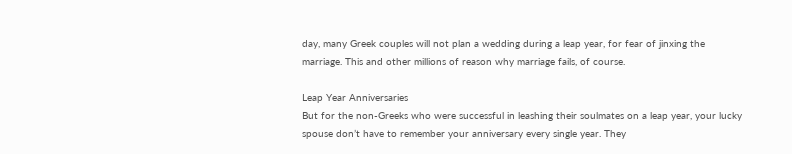day, many Greek couples will not plan a wedding during a leap year, for fear of jinxing the marriage. This and other millions of reason why marriage fails, of course.

Leap Year Anniversaries
But for the non-Greeks who were successful in leashing their soulmates on a leap year, your lucky spouse don’t have to remember your anniversary every single year. They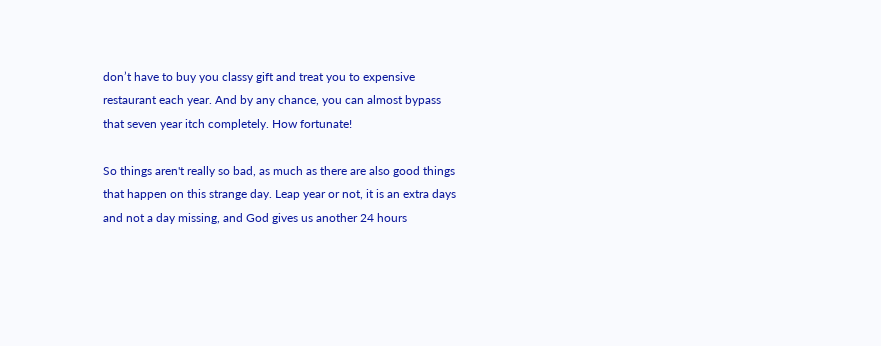don’t have to buy you classy gift and treat you to expensive restaurant each year. And by any chance, you can almost bypass that seven year itch completely. How fortunate!

So things aren't really so bad, as much as there are also good things that happen on this strange day. Leap year or not, it is an extra days and not a day missing, and God gives us another 24 hours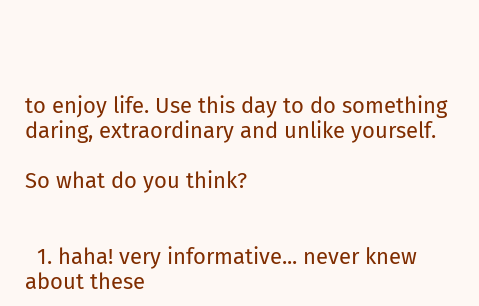to enjoy life. Use this day to do something daring, extraordinary and unlike yourself.

So what do you think?


  1. haha! very informative... never knew about these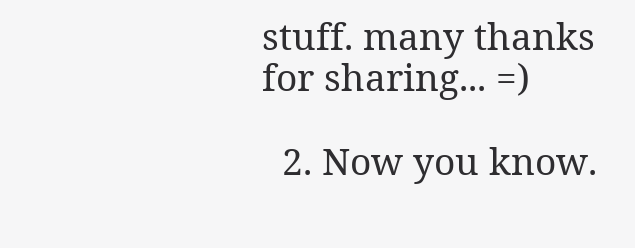stuff. many thanks for sharing... =)

  2. Now you know.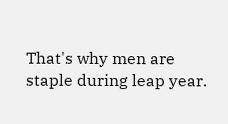That's why men are staple during leap year.